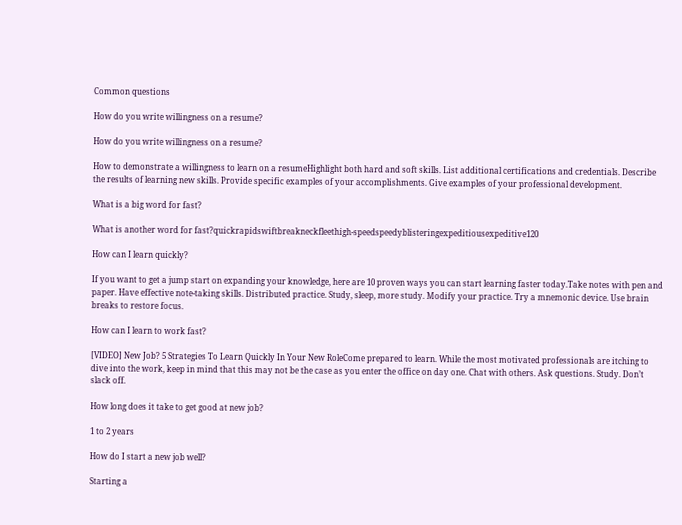Common questions

How do you write willingness on a resume?

How do you write willingness on a resume?

How to demonstrate a willingness to learn on a resumeHighlight both hard and soft skills. List additional certifications and credentials. Describe the results of learning new skills. Provide specific examples of your accomplishments. Give examples of your professional development.

What is a big word for fast?

What is another word for fast?quickrapidswiftbreakneckfleethigh-speedspeedyblisteringexpeditiousexpeditive120

How can I learn quickly?

If you want to get a jump start on expanding your knowledge, here are 10 proven ways you can start learning faster today.Take notes with pen and paper. Have effective note-taking skills. Distributed practice. Study, sleep, more study. Modify your practice. Try a mnemonic device. Use brain breaks to restore focus.

How can I learn to work fast?

[VIDEO] New Job? 5 Strategies To Learn Quickly In Your New RoleCome prepared to learn. While the most motivated professionals are itching to dive into the work, keep in mind that this may not be the case as you enter the office on day one. Chat with others. Ask questions. Study. Don’t slack off.

How long does it take to get good at new job?

1 to 2 years

How do I start a new job well?

Starting a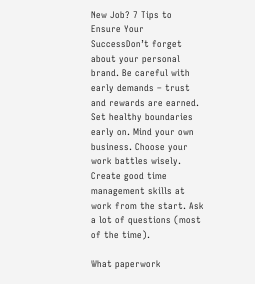New Job? 7 Tips to Ensure Your SuccessDon’t forget about your personal brand. Be careful with early demands – trust and rewards are earned. Set healthy boundaries early on. Mind your own business. Choose your work battles wisely. Create good time management skills at work from the start. Ask a lot of questions (most of the time).

What paperwork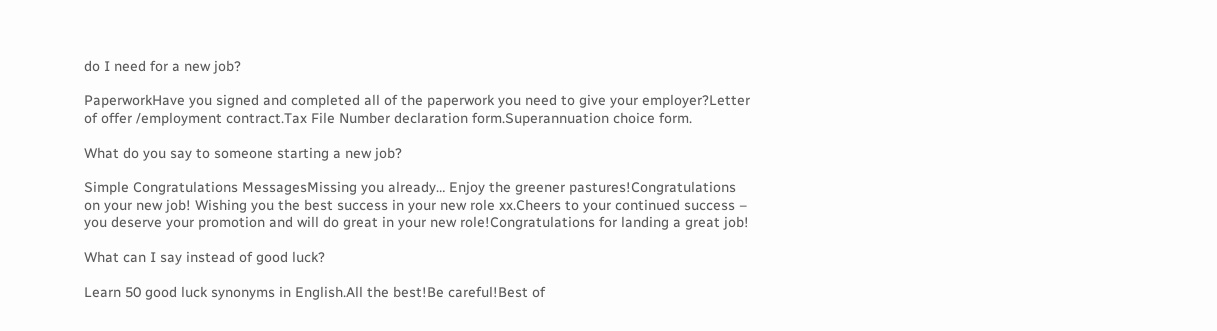do I need for a new job?

PaperworkHave you signed and completed all of the paperwork you need to give your employer?Letter of offer /employment contract.Tax File Number declaration form.Superannuation choice form.

What do you say to someone starting a new job?

Simple Congratulations MessagesMissing you already… Enjoy the greener pastures!Congratulations on your new job! Wishing you the best success in your new role xx.Cheers to your continued success – you deserve your promotion and will do great in your new role!Congratulations for landing a great job!

What can I say instead of good luck?

Learn 50 good luck synonyms in English.All the best!Be careful!Best of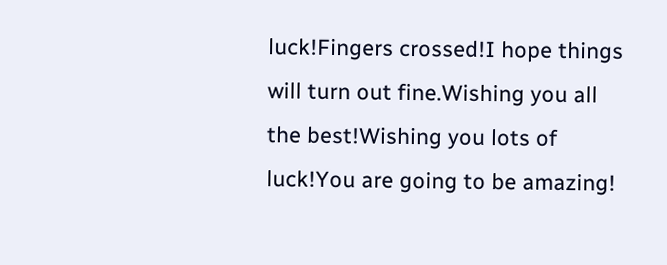luck!Fingers crossed!I hope things will turn out fine.Wishing you all the best!Wishing you lots of luck!You are going to be amazing!